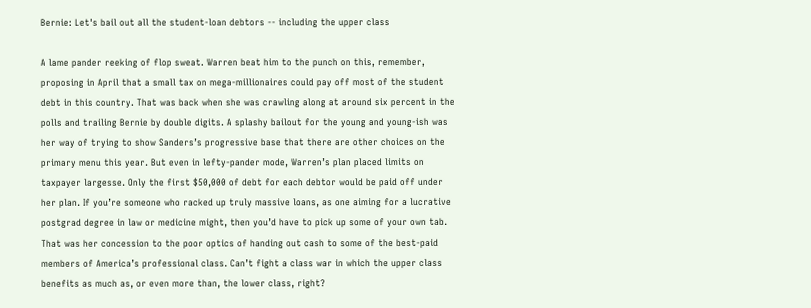Bernie: Let's bail out all the student-loan debtors -- including the upper class

A lame pander reeking of flop sweat. Warren beat him to the punch on this, remember, proposing in April that a small tax on mega-millionaires could pay off most of the student debt in this country. That was back when she was crawling along at around six percent in the polls and trailing Bernie by double digits. A splashy bailout for the young and young-ish was her way of trying to show Sanders’s progressive base that there are other choices on the primary menu this year. But even in lefty-pander mode, Warren’s plan placed limits on taxpayer largesse. Only the first $50,000 of debt for each debtor would be paid off under her plan. If you’re someone who racked up truly massive loans, as one aiming for a lucrative postgrad degree in law or medicine might, then you’d have to pick up some of your own tab. That was her concession to the poor optics of handing out cash to some of the best-paid members of America’s professional class. Can’t fight a class war in which the upper class benefits as much as, or even more than, the lower class, right?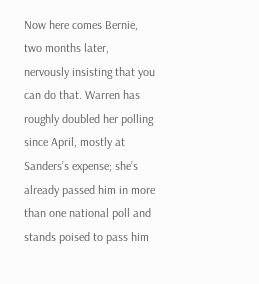Now here comes Bernie, two months later, nervously insisting that you can do that. Warren has roughly doubled her polling since April, mostly at Sanders’s expense; she’s already passed him in more than one national poll and stands poised to pass him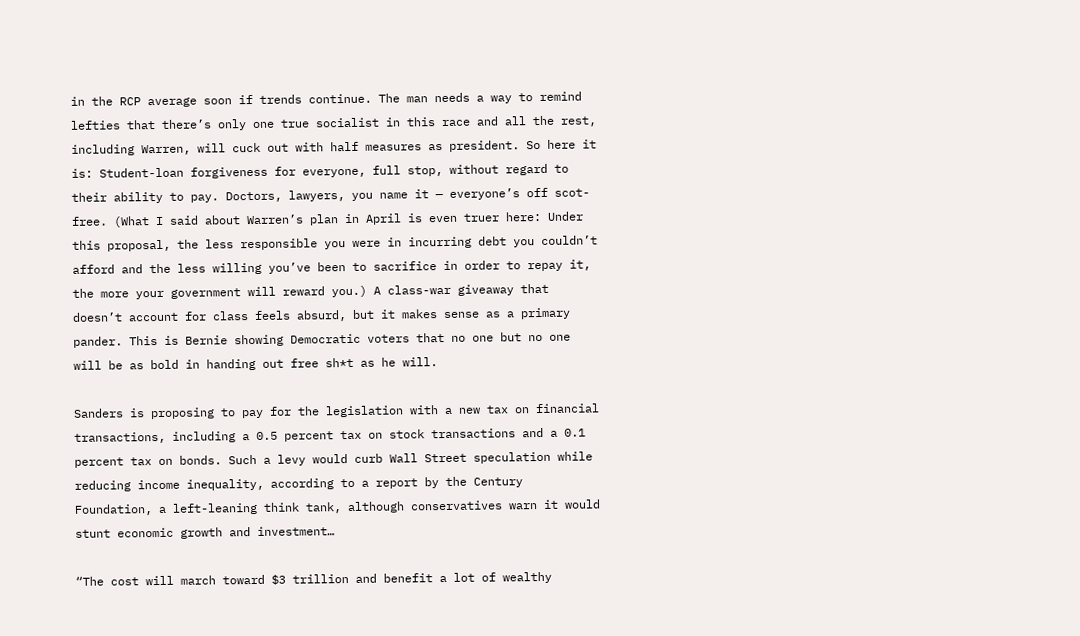in the RCP average soon if trends continue. The man needs a way to remind lefties that there’s only one true socialist in this race and all the rest, including Warren, will cuck out with half measures as president. So here it is: Student-loan forgiveness for everyone, full stop, without regard to their ability to pay. Doctors, lawyers, you name it — everyone’s off scot-free. (What I said about Warren’s plan in April is even truer here: Under this proposal, the less responsible you were in incurring debt you couldn’t afford and the less willing you’ve been to sacrifice in order to repay it, the more your government will reward you.) A class-war giveaway that doesn’t account for class feels absurd, but it makes sense as a primary pander. This is Bernie showing Democratic voters that no one but no one will be as bold in handing out free sh*t as he will.

Sanders is proposing to pay for the legislation with a new tax on financial transactions, including a 0.5 percent tax on stock transactions and a 0.1 percent tax on bonds. Such a levy would curb Wall Street speculation while reducing income inequality, according to a report by the Century Foundation, a left-leaning think tank, although conservatives warn it would stunt economic growth and investment…

“The cost will march toward $3 trillion and benefit a lot of wealthy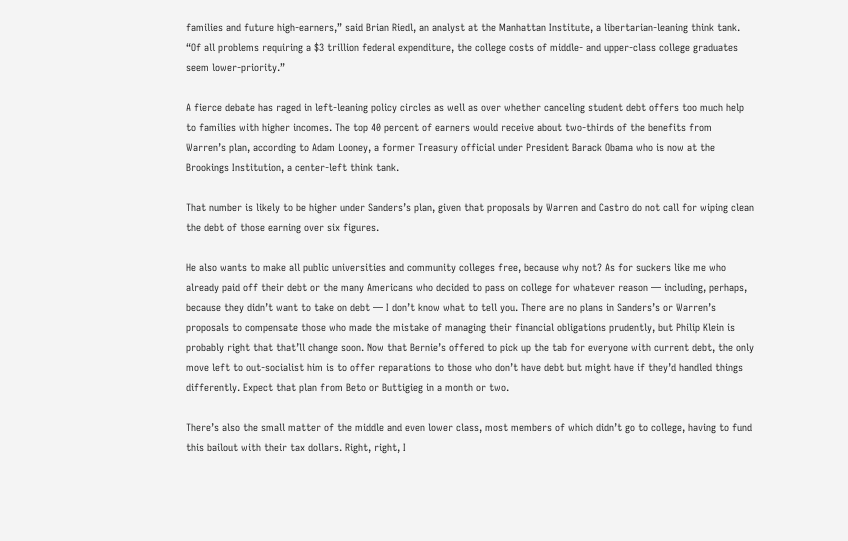families and future high-earners,” said Brian Riedl, an analyst at the Manhattan Institute, a libertarian-leaning think tank. “Of all problems requiring a $3 trillion federal expenditure, the college costs of middle- and upper-class college graduates seem lower-priority.”

A fierce debate has raged in left-leaning policy circles as well as over whether canceling student debt offers too much help to families with higher incomes. The top 40 percent of earners would receive about two-thirds of the benefits from Warren’s plan, according to Adam Looney, a former Treasury official under President Barack Obama who is now at the Brookings Institution, a center-left think tank.

That number is likely to be higher under Sanders’s plan, given that proposals by Warren and Castro do not call for wiping clean the debt of those earning over six figures.

He also wants to make all public universities and community colleges free, because why not? As for suckers like me who already paid off their debt or the many Americans who decided to pass on college for whatever reason — including, perhaps, because they didn’t want to take on debt — I don’t know what to tell you. There are no plans in Sanders’s or Warren’s proposals to compensate those who made the mistake of managing their financial obligations prudently, but Philip Klein is probably right that that’ll change soon. Now that Bernie’s offered to pick up the tab for everyone with current debt, the only move left to out-socialist him is to offer reparations to those who don’t have debt but might have if they’d handled things differently. Expect that plan from Beto or Buttigieg in a month or two.

There’s also the small matter of the middle and even lower class, most members of which didn’t go to college, having to fund this bailout with their tax dollars. Right, right, I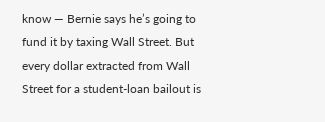know — Bernie says he’s going to fund it by taxing Wall Street. But every dollar extracted from Wall Street for a student-loan bailout is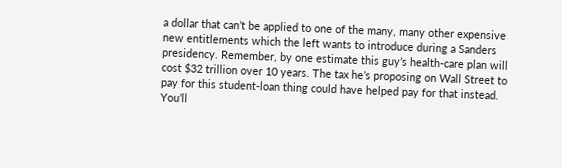a dollar that can’t be applied to one of the many, many other expensive new entitlements which the left wants to introduce during a Sanders presidency. Remember, by one estimate this guy’s health-care plan will cost $32 trillion over 10 years. The tax he’s proposing on Wall Street to pay for this student-loan thing could have helped pay for that instead. You’ll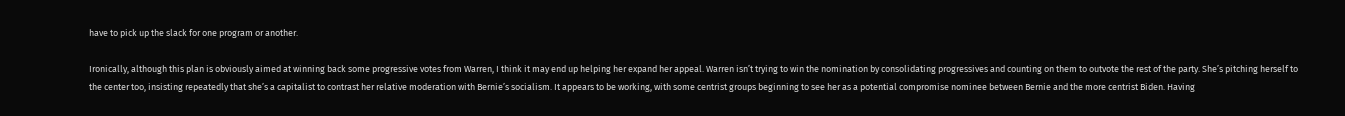have to pick up the slack for one program or another.

Ironically, although this plan is obviously aimed at winning back some progressive votes from Warren, I think it may end up helping her expand her appeal. Warren isn’t trying to win the nomination by consolidating progressives and counting on them to outvote the rest of the party. She’s pitching herself to the center too, insisting repeatedly that she’s a capitalist to contrast her relative moderation with Bernie’s socialism. It appears to be working, with some centrist groups beginning to see her as a potential compromise nominee between Bernie and the more centrist Biden. Having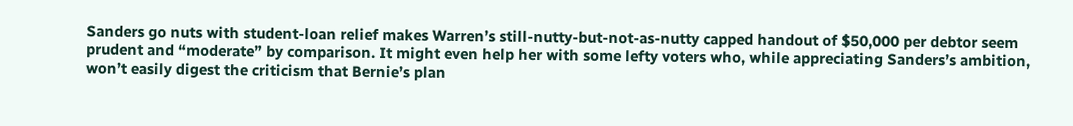Sanders go nuts with student-loan relief makes Warren’s still-nutty-but-not-as-nutty capped handout of $50,000 per debtor seem prudent and “moderate” by comparison. It might even help her with some lefty voters who, while appreciating Sanders’s ambition, won’t easily digest the criticism that Bernie’s plan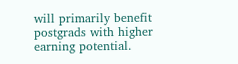will primarily benefit postgrads with higher earning potential.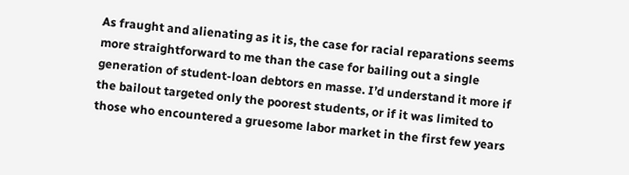As fraught and alienating as it is, the case for racial reparations seems more straightforward to me than the case for bailing out a single generation of student-loan debtors en masse. I’d understand it more if the bailout targeted only the poorest students, or if it was limited to those who encountered a gruesome labor market in the first few years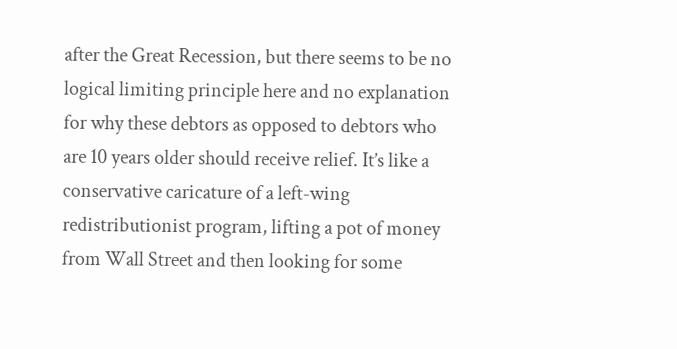after the Great Recession, but there seems to be no logical limiting principle here and no explanation for why these debtors as opposed to debtors who are 10 years older should receive relief. It’s like a conservative caricature of a left-wing redistributionist program, lifting a pot of money from Wall Street and then looking for some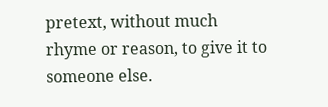pretext, without much rhyme or reason, to give it to someone else.